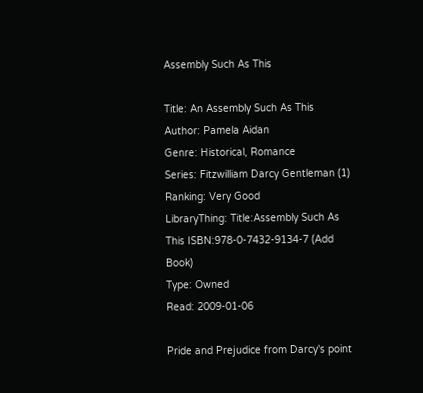Assembly Such As This

Title: An Assembly Such As This
Author: Pamela Aidan
Genre: Historical, Romance
Series: Fitzwilliam Darcy Gentleman (1)
Ranking: Very Good
LibraryThing: Title:Assembly Such As This ISBN:978-0-7432-9134-7 (Add Book)
Type: Owned
Read: 2009-01-06

Pride and Prejudice from Darcy's point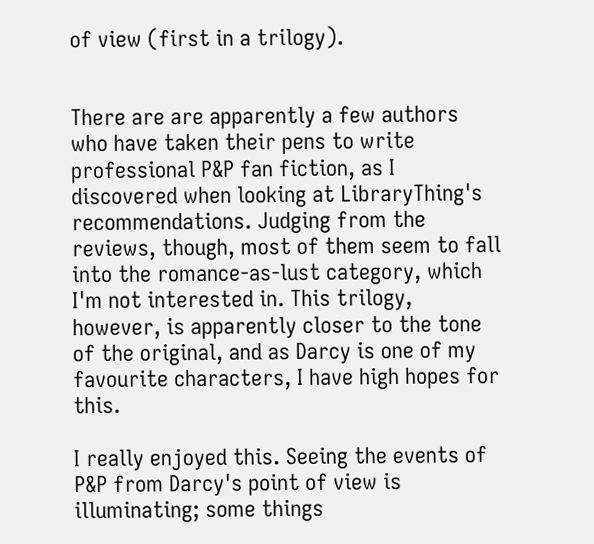of view (first in a trilogy).


There are are apparently a few authors who have taken their pens to write professional P&P fan fiction, as I discovered when looking at LibraryThing's recommendations. Judging from the reviews, though, most of them seem to fall into the romance-as-lust category, which I'm not interested in. This trilogy, however, is apparently closer to the tone of the original, and as Darcy is one of my favourite characters, I have high hopes for this.

I really enjoyed this. Seeing the events of P&P from Darcy's point of view is illuminating; some things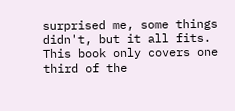surprised me, some things didn't, but it all fits. This book only covers one third of the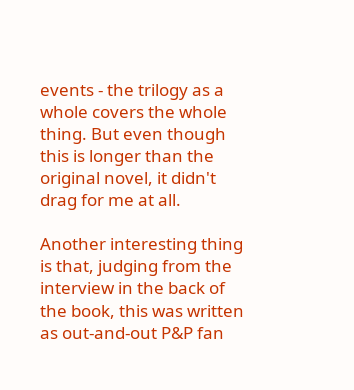events - the trilogy as a whole covers the whole thing. But even though this is longer than the original novel, it didn't drag for me at all.

Another interesting thing is that, judging from the interview in the back of the book, this was written as out-and-out P&P fan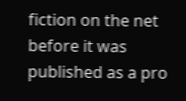fiction on the net before it was published as a pro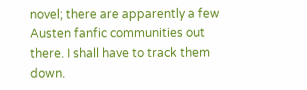novel; there are apparently a few Austen fanfic communities out there. I shall have to track them down.